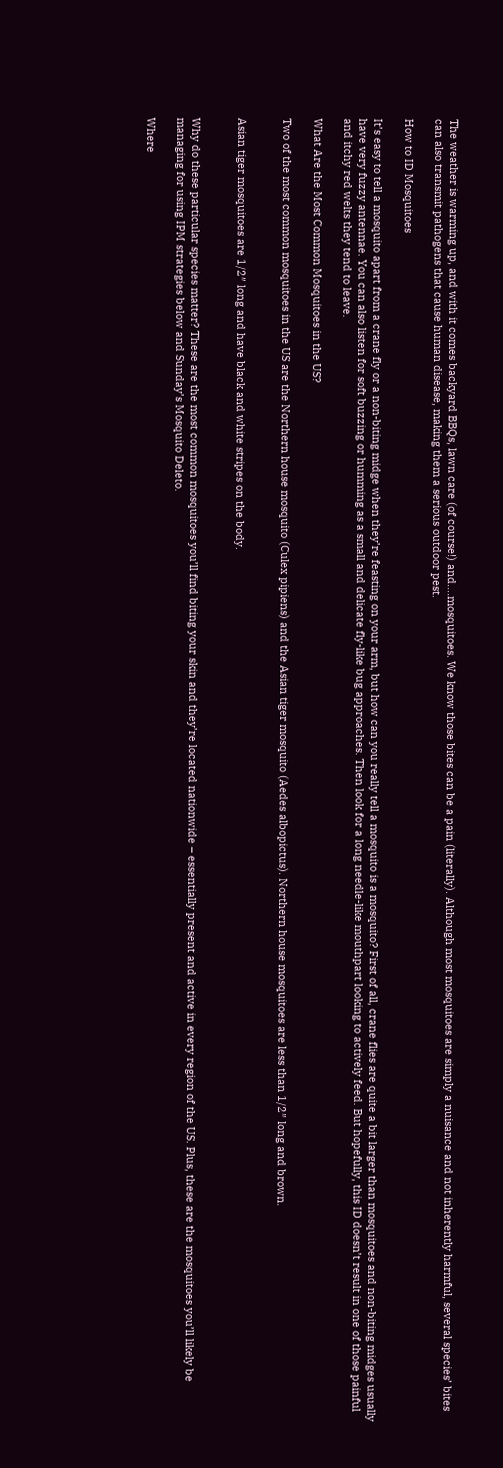The weather is warming up, and with it comes backyard BBQs, lawn care (of course!) and….mosquitoes. We know those bites can be a pain (literally). Although most mosquitoes are simply a nuisance and not inherently harmful, several species’ bites can also transmit pathogens that cause human disease, making them a serious outdoor pest.

How to ID Mosquitoes

It’s easy to tell a mosquito apart from a crane fly or a non-biting midge when they’re feasting on your arm, but how can you really tell a mosquito is a mosquito? First of all, crane flies are quite a bit larger than mosquitoes and non-biting midges usually have very fuzzy antennae. You can also listen for soft buzzing or humming as a small and delicate fly-like bug approaches. Then look for a long needle-like mouthpart looking to actively feed. But hopefully, this ID doesn’t result in one of those painful and itchy red welts they tend to leave.

What Are the Most Common Mosquitoes in the US?

Two of the most common mosquitoes in the US are the Northern house mosquito (Culex pipiens) and the Asian tiger mosquito (Aedes albopictus). Northern house mosquitoes are less than 1/2″ long and brown.


Asian tiger mosquitoes are 1/2″ long and have black and white stripes on the body.


Why do these particular species matter? These are the most common mosquitoes you’ll find biting your skin and they’re located nationwide – essentially present and active in every region of the US. Plus, these are the mosquitoes you’ll likely be managing for using IPM strategies below and Sunday’s Mosquito Deleto.

Where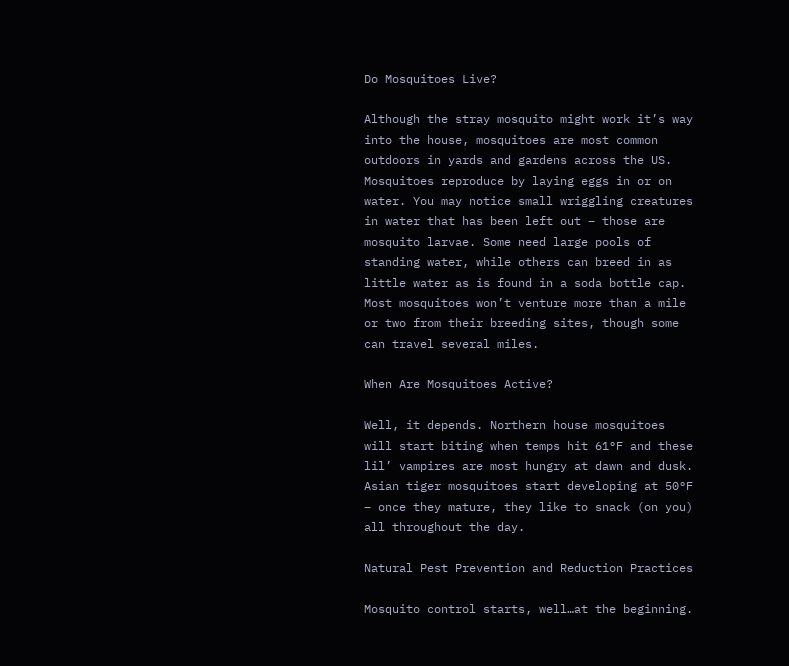Do Mosquitoes Live?

Although the stray mosquito might work it’s way into the house, mosquitoes are most common outdoors in yards and gardens across the US. Mosquitoes reproduce by laying eggs in or on water. You may notice small wriggling creatures in water that has been left out – those are mosquito larvae. Some need large pools of standing water, while others can breed in as little water as is found in a soda bottle cap. Most mosquitoes won’t venture more than a mile or two from their breeding sites, though some can travel several miles.

When Are Mosquitoes Active?

Well, it depends. Northern house mosquitoes will start biting when temps hit 61°F and these lil’ vampires are most hungry at dawn and dusk. Asian tiger mosquitoes start developing at 50°F – once they mature, they like to snack (on you) all throughout the day.

Natural Pest Prevention and Reduction Practices

Mosquito control starts, well…at the beginning.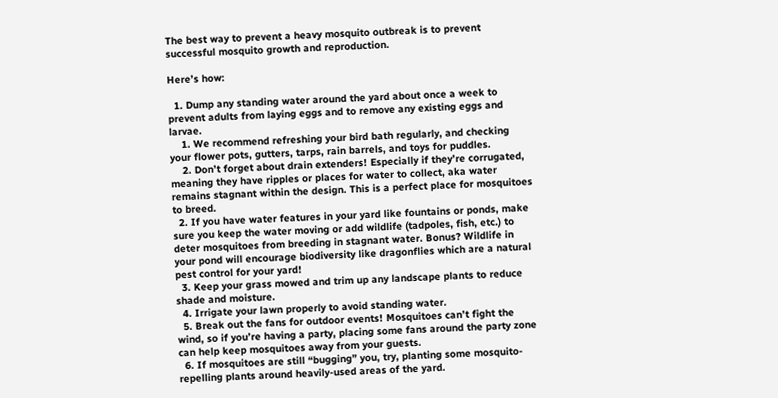The best way to prevent a heavy mosquito outbreak is to prevent successful mosquito growth and reproduction.

Here’s how:

  1. Dump any standing water around the yard about once a week to prevent adults from laying eggs and to remove any existing eggs and larvae.
    1. We recommend refreshing your bird bath regularly, and checking your flower pots, gutters, tarps, rain barrels, and toys for puddles.
    2. Don’t forget about drain extenders! Especially if they’re corrugated, meaning they have ripples or places for water to collect, aka water remains stagnant within the design. This is a perfect place for mosquitoes to breed.
  2. If you have water features in your yard like fountains or ponds, make sure you keep the water moving or add wildlife (tadpoles, fish, etc.) to deter mosquitoes from breeding in stagnant water. Bonus? Wildlife in your pond will encourage biodiversity like dragonflies which are a natural pest control for your yard!
  3. Keep your grass mowed and trim up any landscape plants to reduce shade and moisture.
  4. Irrigate your lawn properly to avoid standing water.
  5. Break out the fans for outdoor events! Mosquitoes can’t fight the wind, so if you’re having a party, placing some fans around the party zone can help keep mosquitoes away from your guests.
  6. If mosquitoes are still “bugging” you, try, planting some mosquito-repelling plants around heavily-used areas of the yard.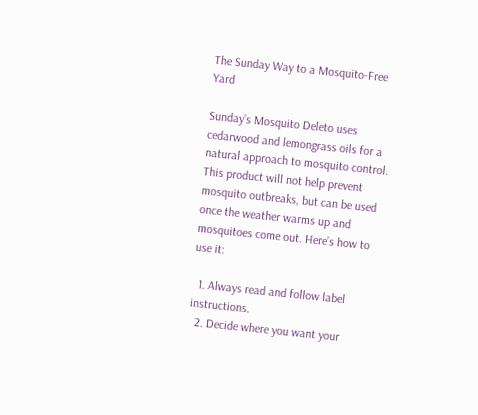The Sunday Way to a Mosquito-Free Yard

Sunday’s Mosquito Deleto uses cedarwood and lemongrass oils for a natural approach to mosquito control. This product will not help prevent mosquito outbreaks, but can be used once the weather warms up and mosquitoes come out. Here’s how to use it:

  1. Always read and follow label instructions.
  2. Decide where you want your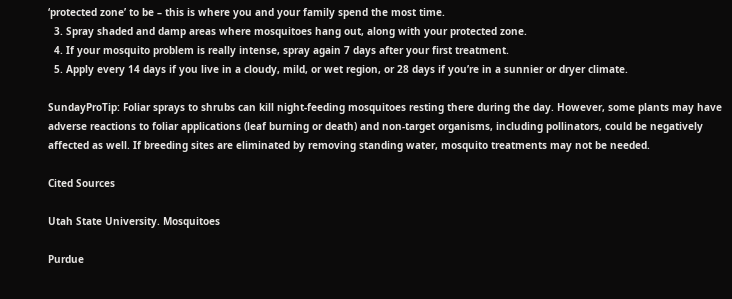‘protected zone’ to be – this is where you and your family spend the most time.
  3. Spray shaded and damp areas where mosquitoes hang out, along with your protected zone.
  4. If your mosquito problem is really intense, spray again 7 days after your first treatment.
  5. Apply every 14 days if you live in a cloudy, mild, or wet region, or 28 days if you’re in a sunnier or dryer climate.

SundayProTip: Foliar sprays to shrubs can kill night-feeding mosquitoes resting there during the day. However, some plants may have adverse reactions to foliar applications (leaf burning or death) and non-target organisms, including pollinators, could be negatively affected as well. If breeding sites are eliminated by removing standing water, mosquito treatments may not be needed.

Cited Sources

Utah State University. Mosquitoes

Purdue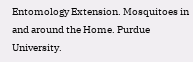Entomology Extension. Mosquitoes in and around the Home. Purdue University.